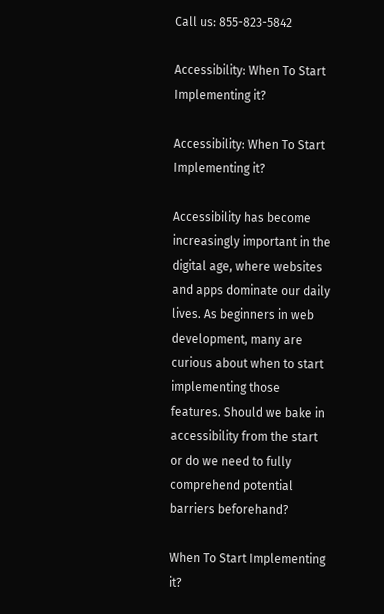Call us: 855-823-5842

Accessibility: When To Start Implementing it?

Accessibility: When To Start Implementing it?

Accessibility has become increasingly important in the digital age, where websites and apps dominate our daily lives. As beginners in web development, many are curious about when to start implementing those features. Should we bake in accessibility from the start or do we need to fully comprehend potential barriers beforehand?

When To Start Implementing it?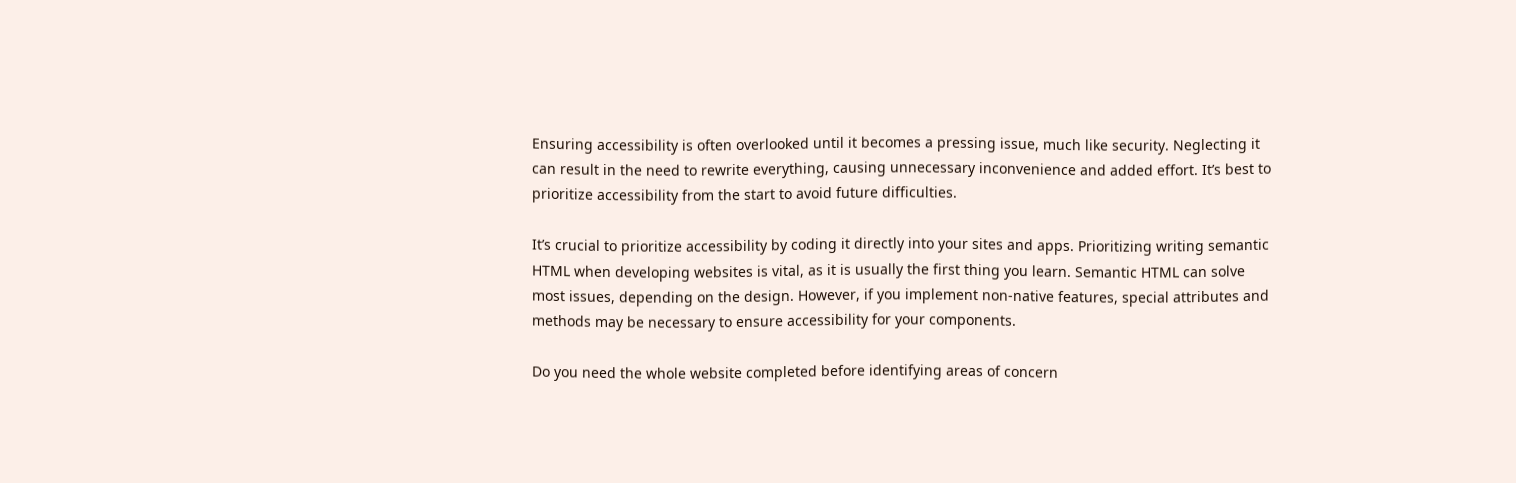Ensuring accessibility is often overlooked until it becomes a pressing issue, much like security. Neglecting it can result in the need to rewrite everything, causing unnecessary inconvenience and added effort. It’s best to prioritize accessibility from the start to avoid future difficulties.

It’s crucial to prioritize accessibility by coding it directly into your sites and apps. Prioritizing writing semantic HTML when developing websites is vital, as it is usually the first thing you learn. Semantic HTML can solve most issues, depending on the design. However, if you implement non-native features, special attributes and methods may be necessary to ensure accessibility for your components.

Do you need the whole website completed before identifying areas of concern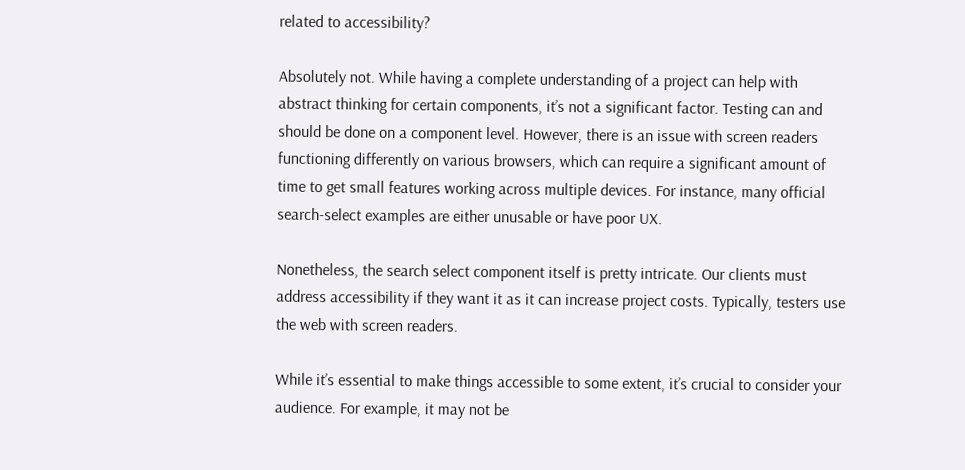related to accessibility?

Absolutely not. While having a complete understanding of a project can help with abstract thinking for certain components, it’s not a significant factor. Testing can and should be done on a component level. However, there is an issue with screen readers functioning differently on various browsers, which can require a significant amount of time to get small features working across multiple devices. For instance, many official search-select examples are either unusable or have poor UX.

Nonetheless, the search select component itself is pretty intricate. Our clients must address accessibility if they want it as it can increase project costs. Typically, testers use the web with screen readers.

While it’s essential to make things accessible to some extent, it’s crucial to consider your audience. For example, it may not be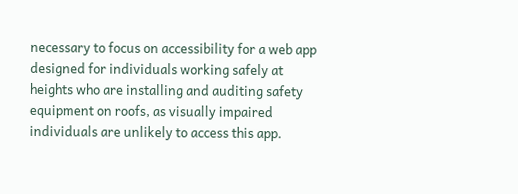necessary to focus on accessibility for a web app designed for individuals working safely at heights who are installing and auditing safety equipment on roofs, as visually impaired individuals are unlikely to access this app.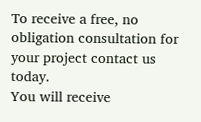To receive a free, no obligation consultation for your project contact us today.
You will receive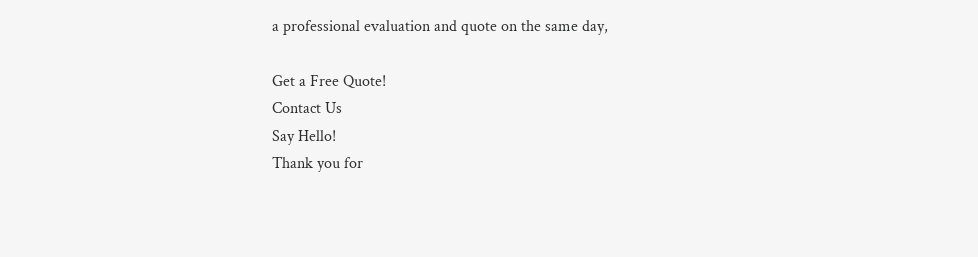a professional evaluation and quote on the same day,

Get a Free Quote!
Contact Us
Say Hello!
Thank you for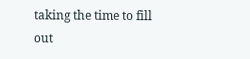taking the time to fill out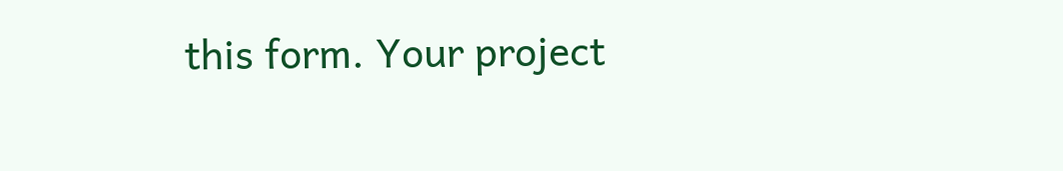this form. Your project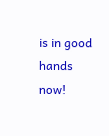is in good hands now!